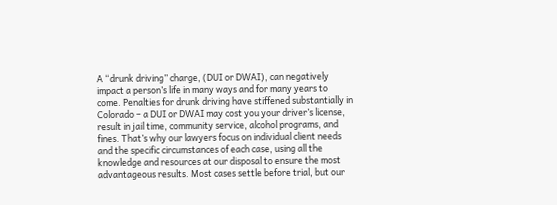A “drunk driving” charge, (DUI or DWAI), can negatively impact a person’s life in many ways and for many years to come. Penalties for drunk driving have stiffened substantially in Colorado – a DUI or DWAI may cost you your driver’s license, result in jail time, community service, alcohol programs, and fines. That’s why our lawyers focus on individual client needs and the specific circumstances of each case, using all the knowledge and resources at our disposal to ensure the most advantageous results. Most cases settle before trial, but our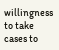willingness to take cases to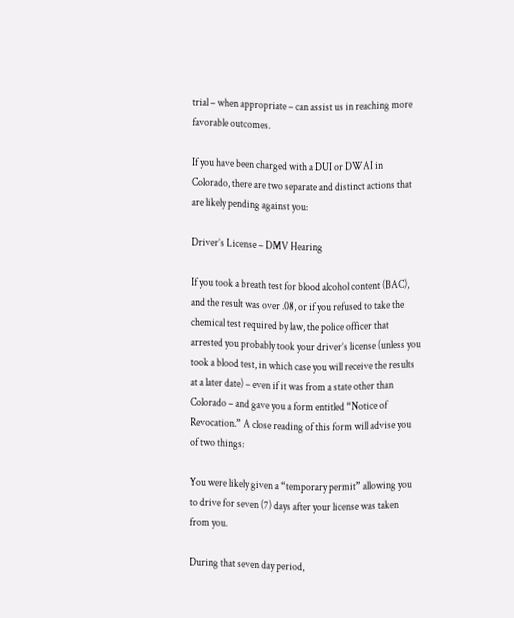trial – when appropriate – can assist us in reaching more favorable outcomes.

If you have been charged with a DUI or DWAI in Colorado, there are two separate and distinct actions that are likely pending against you:

Driver’s License – DMV Hearing

If you took a breath test for blood alcohol content (BAC), and the result was over .08, or if you refused to take the chemical test required by law, the police officer that arrested you probably took your driver’s license (unless you took a blood test, in which case you will receive the results at a later date) – even if it was from a state other than Colorado – and gave you a form entitled “Notice of Revocation.” A close reading of this form will advise you of two things:

You were likely given a “temporary permit” allowing you to drive for seven (7) days after your license was taken from you.

During that seven day period,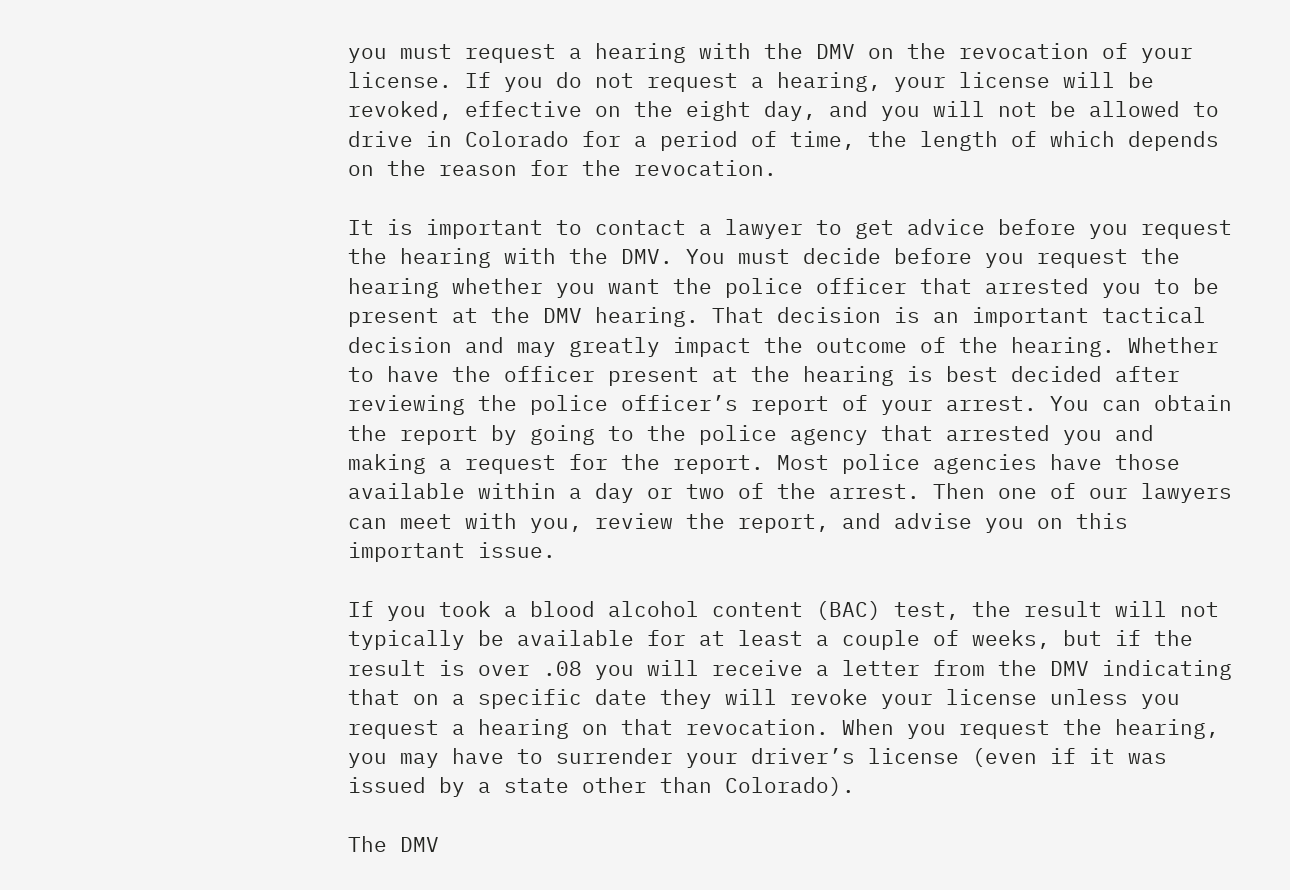you must request a hearing with the DMV on the revocation of your license. If you do not request a hearing, your license will be revoked, effective on the eight day, and you will not be allowed to drive in Colorado for a period of time, the length of which depends on the reason for the revocation.

It is important to contact a lawyer to get advice before you request the hearing with the DMV. You must decide before you request the hearing whether you want the police officer that arrested you to be present at the DMV hearing. That decision is an important tactical decision and may greatly impact the outcome of the hearing. Whether to have the officer present at the hearing is best decided after reviewing the police officer’s report of your arrest. You can obtain the report by going to the police agency that arrested you and making a request for the report. Most police agencies have those available within a day or two of the arrest. Then one of our lawyers can meet with you, review the report, and advise you on this important issue.

If you took a blood alcohol content (BAC) test, the result will not typically be available for at least a couple of weeks, but if the result is over .08 you will receive a letter from the DMV indicating that on a specific date they will revoke your license unless you request a hearing on that revocation. When you request the hearing, you may have to surrender your driver’s license (even if it was issued by a state other than Colorado).

The DMV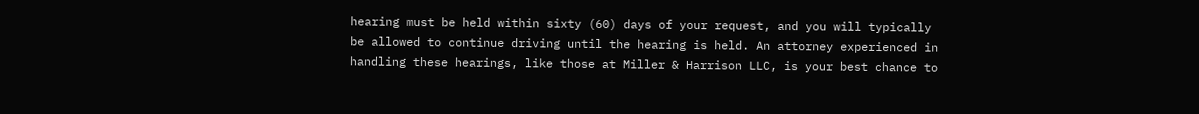hearing must be held within sixty (60) days of your request, and you will typically be allowed to continue driving until the hearing is held. An attorney experienced in handling these hearings, like those at Miller & Harrison LLC, is your best chance to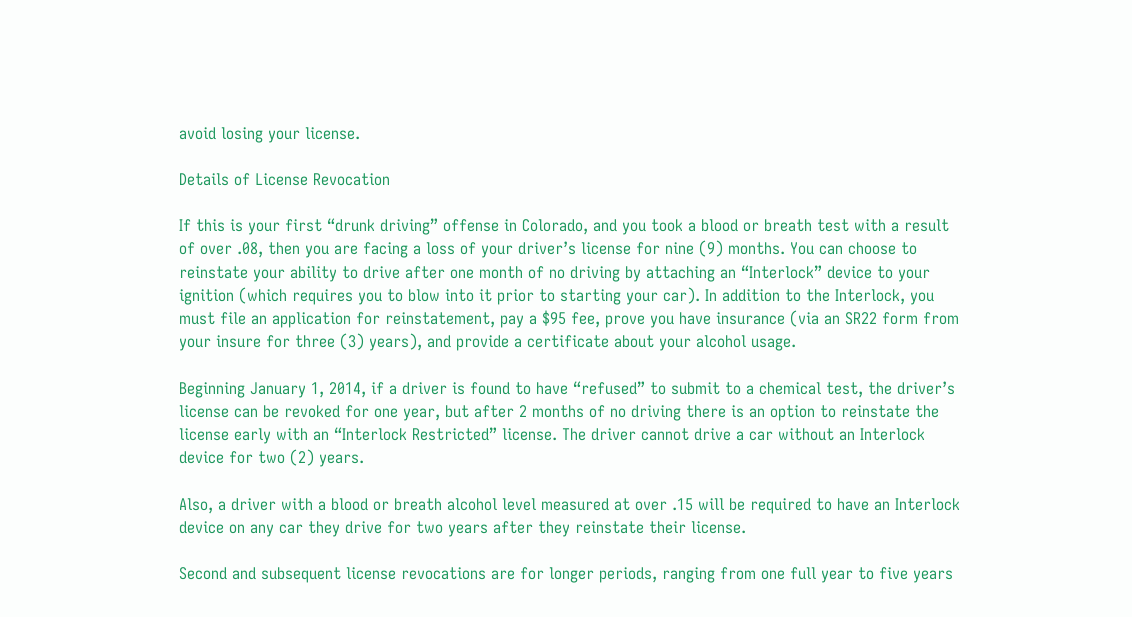avoid losing your license.

Details of License Revocation

If this is your first “drunk driving” offense in Colorado, and you took a blood or breath test with a result of over .08, then you are facing a loss of your driver’s license for nine (9) months. You can choose to reinstate your ability to drive after one month of no driving by attaching an “Interlock” device to your ignition (which requires you to blow into it prior to starting your car). In addition to the Interlock, you must file an application for reinstatement, pay a $95 fee, prove you have insurance (via an SR22 form from your insure for three (3) years), and provide a certificate about your alcohol usage.

Beginning January 1, 2014, if a driver is found to have “refused” to submit to a chemical test, the driver’s license can be revoked for one year, but after 2 months of no driving there is an option to reinstate the license early with an “Interlock Restricted” license. The driver cannot drive a car without an Interlock device for two (2) years.

Also, a driver with a blood or breath alcohol level measured at over .15 will be required to have an Interlock device on any car they drive for two years after they reinstate their license.

Second and subsequent license revocations are for longer periods, ranging from one full year to five years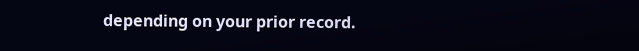depending on your prior record.